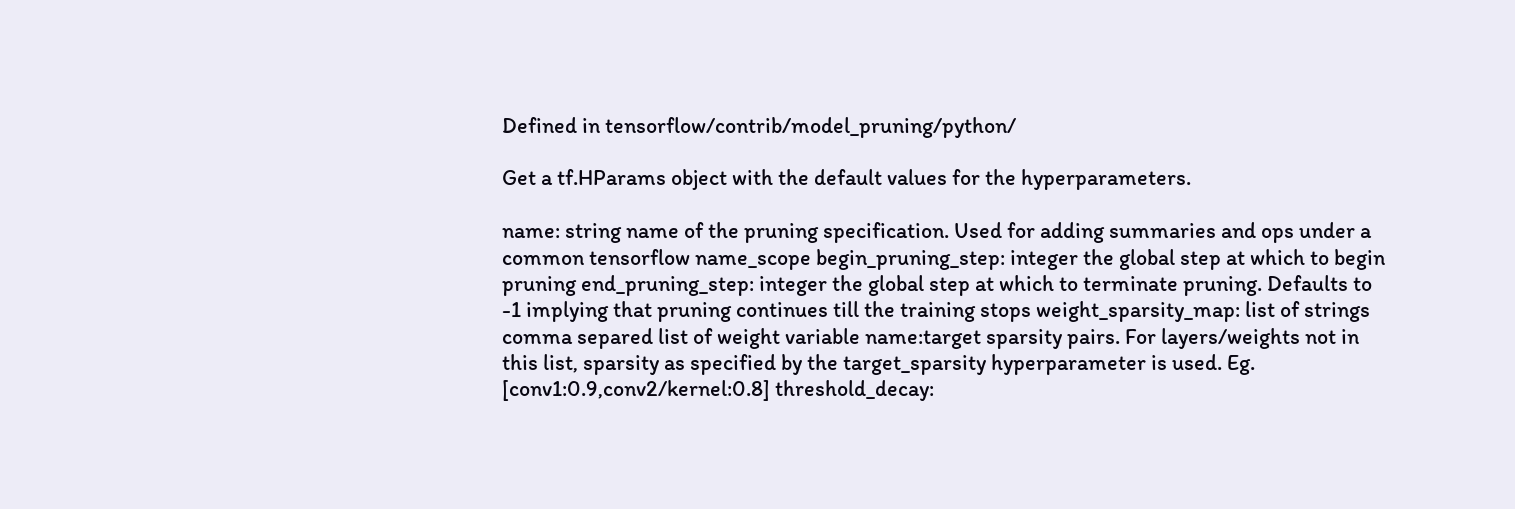Defined in tensorflow/contrib/model_pruning/python/

Get a tf.HParams object with the default values for the hyperparameters.

name: string name of the pruning specification. Used for adding summaries and ops under a common tensorflow name_scope begin_pruning_step: integer the global step at which to begin pruning end_pruning_step: integer the global step at which to terminate pruning. Defaults to -1 implying that pruning continues till the training stops weight_sparsity_map: list of strings comma separed list of weight variable name:target sparsity pairs. For layers/weights not in this list, sparsity as specified by the target_sparsity hyperparameter is used. Eg. [conv1:0.9,conv2/kernel:0.8] threshold_decay: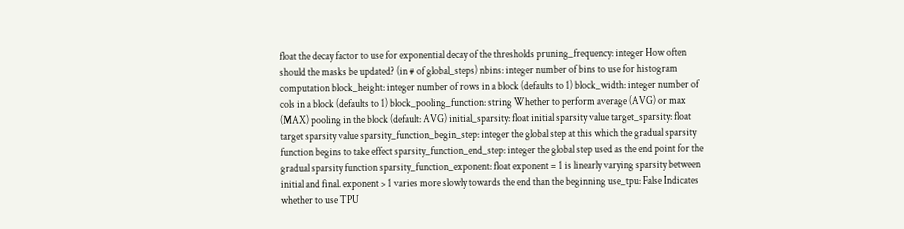float the decay factor to use for exponential decay of the thresholds pruning_frequency: integer How often should the masks be updated? (in # of global_steps) nbins: integer number of bins to use for histogram computation block_height: integer number of rows in a block (defaults to 1) block_width: integer number of cols in a block (defaults to 1) block_pooling_function: string Whether to perform average (AVG) or max (MAX) pooling in the block (default: AVG) initial_sparsity: float initial sparsity value target_sparsity: float target sparsity value sparsity_function_begin_step: integer the global step at this which the gradual sparsity function begins to take effect sparsity_function_end_step: integer the global step used as the end point for the gradual sparsity function sparsity_function_exponent: float exponent = 1 is linearly varying sparsity between initial and final. exponent > 1 varies more slowly towards the end than the beginning use_tpu: False Indicates whether to use TPU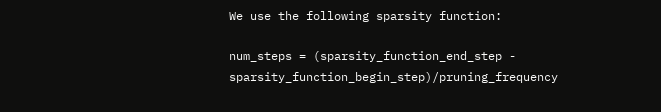We use the following sparsity function:

num_steps = (sparsity_function_end_step - sparsity_function_begin_step)/pruning_frequency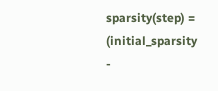sparsity(step) = (initial_sparsity -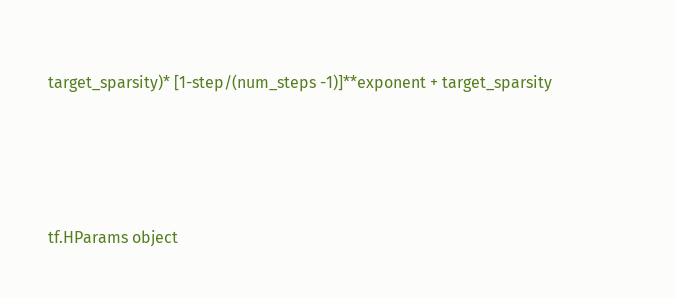target_sparsity)* [1-step/(num_steps -1)]**exponent + target_sparsity




tf.HParams object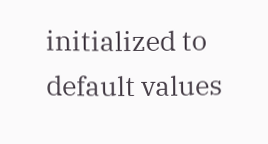initialized to default values